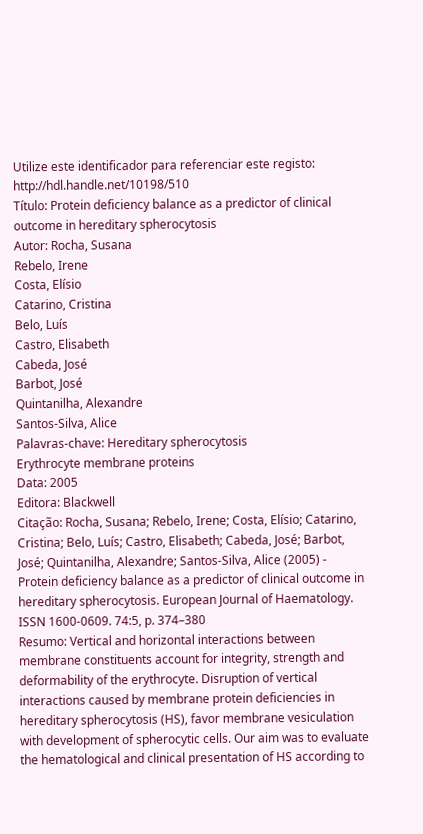Utilize este identificador para referenciar este registo: http://hdl.handle.net/10198/510
Título: Protein deficiency balance as a predictor of clinical outcome in hereditary spherocytosis
Autor: Rocha, Susana
Rebelo, Irene
Costa, Elísio
Catarino, Cristina
Belo, Luís
Castro, Elisabeth
Cabeda, José
Barbot, José
Quintanilha, Alexandre
Santos-Silva, Alice
Palavras-chave: Hereditary spherocytosis
Erythrocyte membrane proteins
Data: 2005
Editora: Blackwell
Citação: Rocha, Susana; Rebelo, Irene; Costa, Elísio; Catarino, Cristina; Belo, Luís; Castro, Elisabeth; Cabeda, José; Barbot, José; Quintanilha, Alexandre; Santos-Silva, Alice (2005) - Protein deficiency balance as a predictor of clinical outcome in hereditary spherocytosis. European Journal of Haematology. ISSN 1600-0609. 74:5, p. 374–380
Resumo: Vertical and horizontal interactions between membrane constituents account for integrity, strength and deformability of the erythrocyte. Disruption of vertical interactions caused by membrane protein deficiencies in hereditary spherocytosis (HS), favor membrane vesiculation with development of spherocytic cells. Our aim was to evaluate the hematological and clinical presentation of HS according to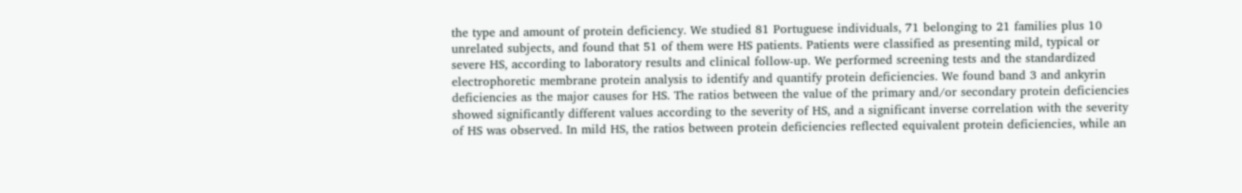the type and amount of protein deficiency. We studied 81 Portuguese individuals, 71 belonging to 21 families plus 10 unrelated subjects, and found that 51 of them were HS patients. Patients were classified as presenting mild, typical or severe HS, according to laboratory results and clinical follow-up. We performed screening tests and the standardized electrophoretic membrane protein analysis to identify and quantify protein deficiencies. We found band 3 and ankyrin deficiencies as the major causes for HS. The ratios between the value of the primary and/or secondary protein deficiencies showed significantly different values according to the severity of HS, and a significant inverse correlation with the severity of HS was observed. In mild HS, the ratios between protein deficiencies reflected equivalent protein deficiencies, while an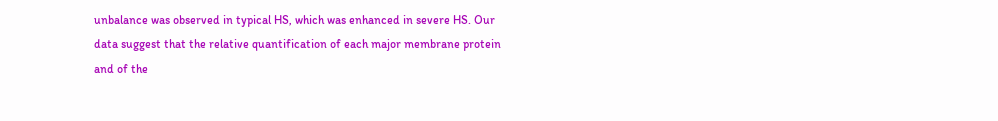unbalance was observed in typical HS, which was enhanced in severe HS. Our data suggest that the relative quantification of each major membrane protein and of the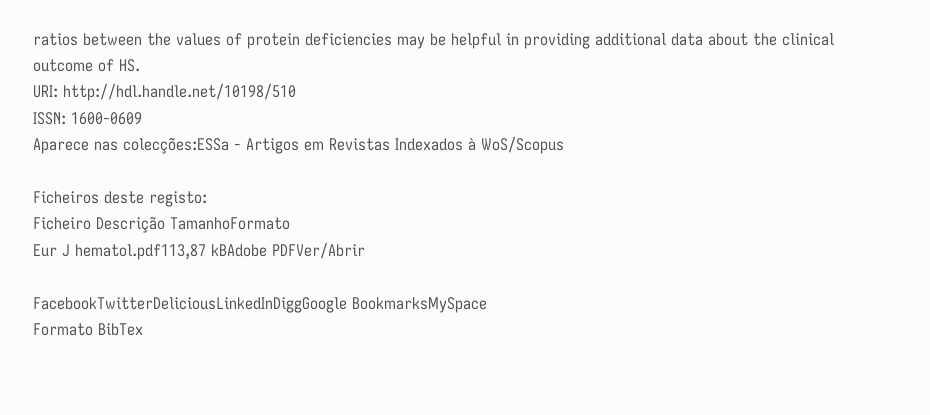ratios between the values of protein deficiencies may be helpful in providing additional data about the clinical outcome of HS.
URI: http://hdl.handle.net/10198/510
ISSN: 1600-0609
Aparece nas colecções:ESSa - Artigos em Revistas Indexados à WoS/Scopus

Ficheiros deste registo:
Ficheiro Descrição TamanhoFormato
Eur J hematol.pdf113,87 kBAdobe PDFVer/Abrir

FacebookTwitterDeliciousLinkedInDiggGoogle BookmarksMySpace
Formato BibTex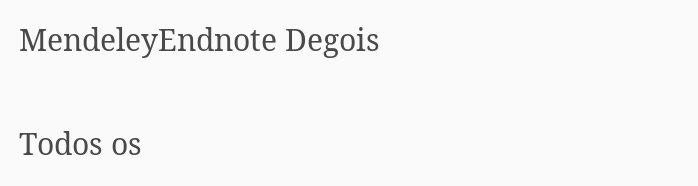MendeleyEndnote Degois

Todos os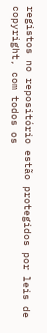registos no repositório estão protegidos por leis de copyright, com todos os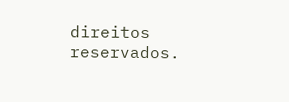direitos reservados.